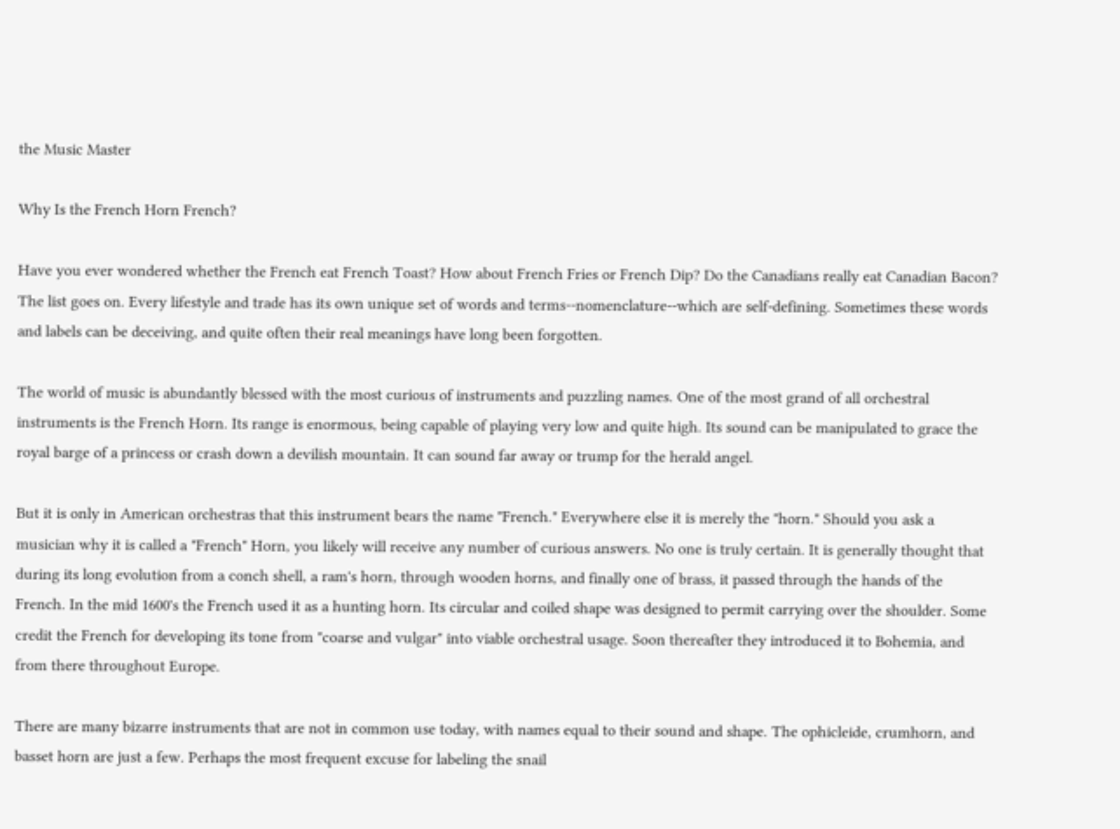the Music Master

Why Is the French Horn French?

Have you ever wondered whether the French eat French Toast? How about French Fries or French Dip? Do the Canadians really eat Canadian Bacon? The list goes on. Every lifestyle and trade has its own unique set of words and terms--nomenclature--which are self-defining. Sometimes these words and labels can be deceiving, and quite often their real meanings have long been forgotten.

The world of music is abundantly blessed with the most curious of instruments and puzzling names. One of the most grand of all orchestral instruments is the French Horn. Its range is enormous, being capable of playing very low and quite high. Its sound can be manipulated to grace the royal barge of a princess or crash down a devilish mountain. It can sound far away or trump for the herald angel.

But it is only in American orchestras that this instrument bears the name "French." Everywhere else it is merely the "horn." Should you ask a musician why it is called a "French" Horn, you likely will receive any number of curious answers. No one is truly certain. It is generally thought that during its long evolution from a conch shell, a ram's horn, through wooden horns, and finally one of brass, it passed through the hands of the French. In the mid 1600's the French used it as a hunting horn. Its circular and coiled shape was designed to permit carrying over the shoulder. Some credit the French for developing its tone from "coarse and vulgar" into viable orchestral usage. Soon thereafter they introduced it to Bohemia, and from there throughout Europe.

There are many bizarre instruments that are not in common use today, with names equal to their sound and shape. The ophicleide, crumhorn, and basset horn are just a few. Perhaps the most frequent excuse for labeling the snail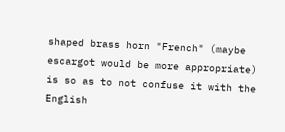shaped brass horn "French" (maybe escargot would be more appropriate) is so as to not confuse it with the English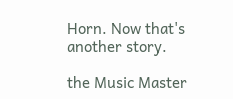Horn. Now that's another story.

the Music Master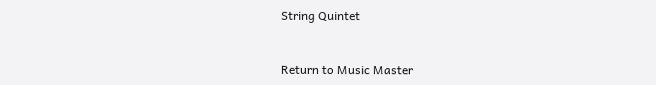String Quintet


Return to Music Master